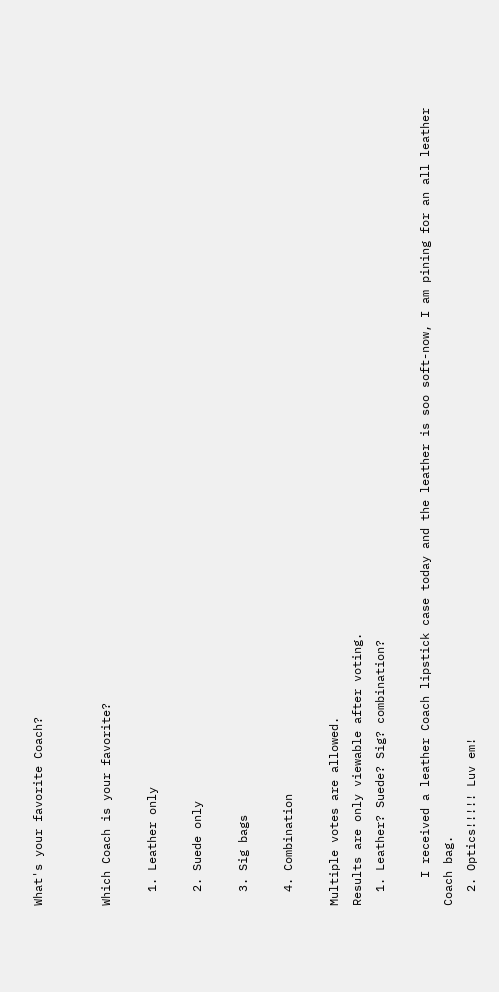What's your favorite Coach?


Which Coach is your favorite?

  1. Leather only

  2. Suede only

  3. Sig bags

  4. Combination

Multiple votes are allowed.
Results are only viewable after voting.
  1. Leather? Suede? Sig? combination?

    I received a leather Coach lipstick case today and the leather is soo soft-now, I am pining for an all leather Coach bag.
  2. Optics!!!!! Luv em!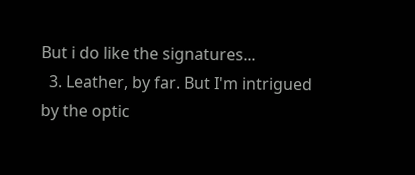But i do like the signatures...
  3. Leather, by far. But I'm intrigued by the optic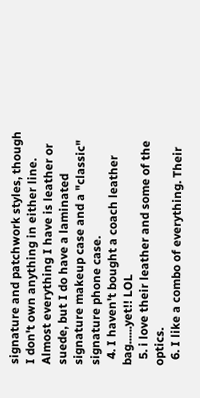signature and patchwork styles, though I don't own anything in either line. Almost everything I have is leather or suede, but I do have a laminated signature makeup case and a "classic" signature phone case.
  4. I haven't bought a coach leather bag......yet!! LOL
  5. i love their leather and some of the optics.
  6. I like a combo of everything. Their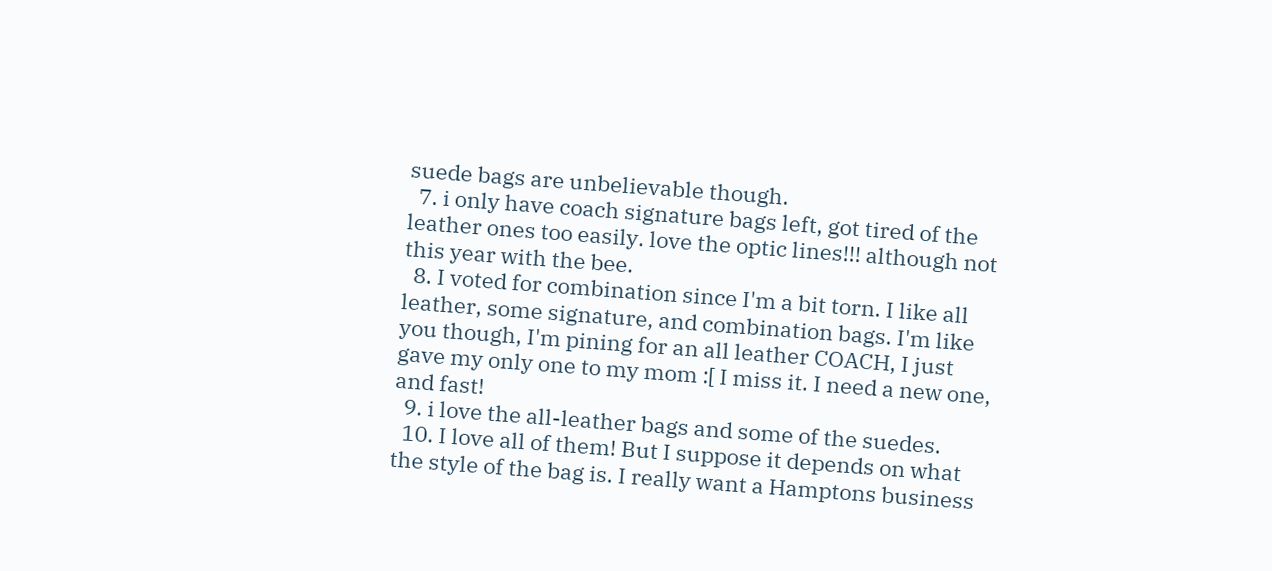suede bags are unbelievable though.
  7. i only have coach signature bags left, got tired of the leather ones too easily. love the optic lines!!! although not this year with the bee.
  8. I voted for combination since I'm a bit torn. I like all leather, some signature, and combination bags. I'm like you though, I'm pining for an all leather COACH, I just gave my only one to my mom :[ I miss it. I need a new one, and fast!
  9. i love the all-leather bags and some of the suedes.
  10. I love all of them! But I suppose it depends on what the style of the bag is. I really want a Hamptons business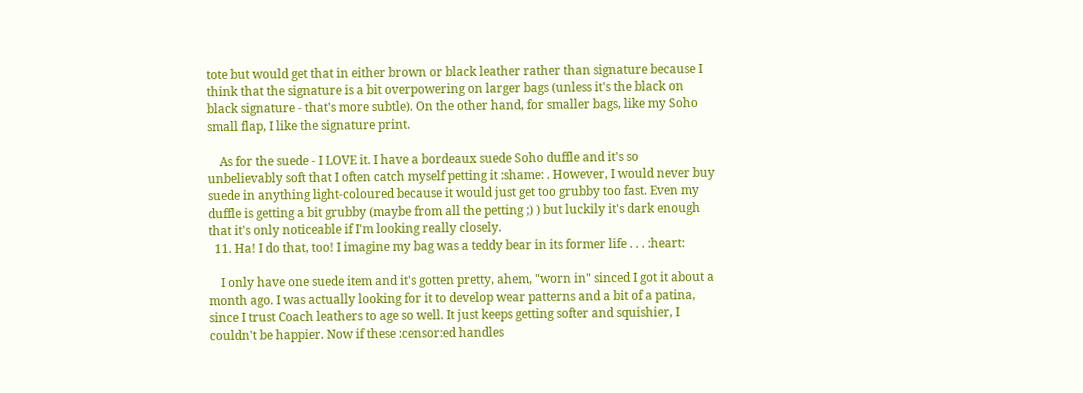tote but would get that in either brown or black leather rather than signature because I think that the signature is a bit overpowering on larger bags (unless it's the black on black signature - that's more subtle). On the other hand, for smaller bags, like my Soho small flap, I like the signature print.

    As for the suede - I LOVE it. I have a bordeaux suede Soho duffle and it's so unbelievably soft that I often catch myself petting it :shame: . However, I would never buy suede in anything light-coloured because it would just get too grubby too fast. Even my duffle is getting a bit grubby (maybe from all the petting ;) ) but luckily it's dark enough that it's only noticeable if I'm looking really closely.
  11. Ha! I do that, too! I imagine my bag was a teddy bear in its former life . . . :heart:

    I only have one suede item and it's gotten pretty, ahem, "worn in" sinced I got it about a month ago. I was actually looking for it to develop wear patterns and a bit of a patina, since I trust Coach leathers to age so well. It just keeps getting softer and squishier, I couldn't be happier. Now if these :censor:ed handles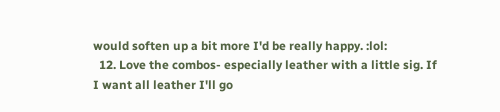would soften up a bit more I'd be really happy. :lol:
  12. Love the combos- especially leather with a little sig. If I want all leather I'll go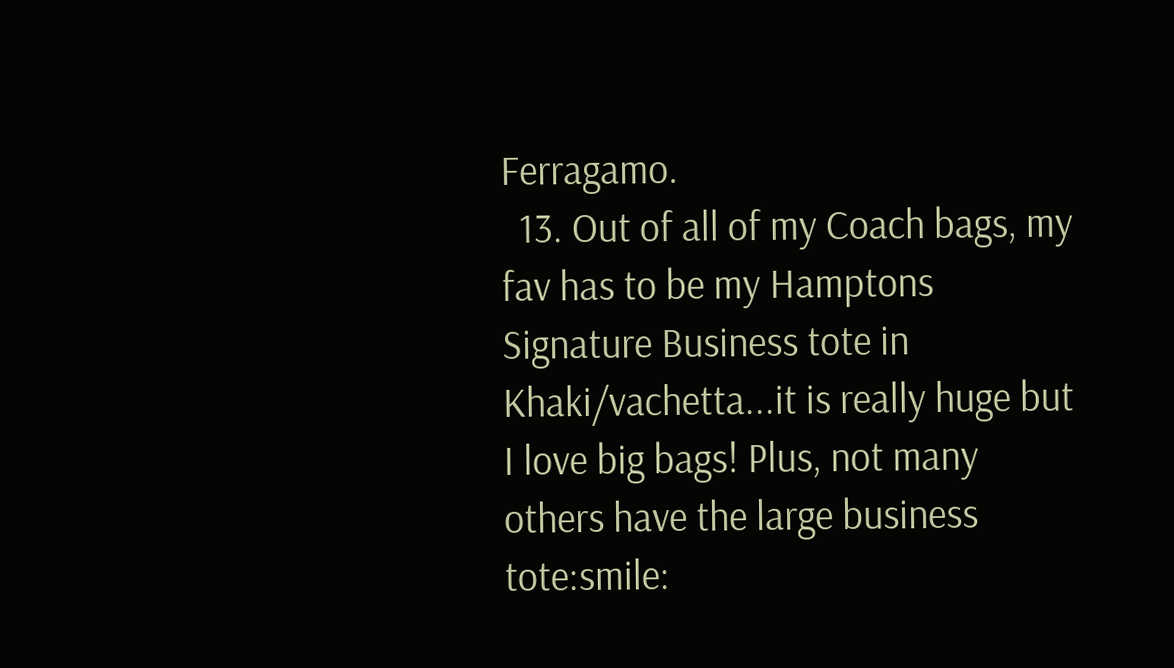Ferragamo.
  13. Out of all of my Coach bags, my fav has to be my Hamptons Signature Business tote in Khaki/vachetta...it is really huge but I love big bags! Plus, not many others have the large business tote:smile: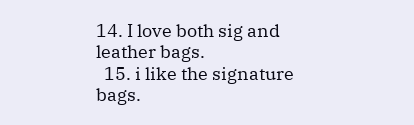14. I love both sig and leather bags.
  15. i like the signature bags.